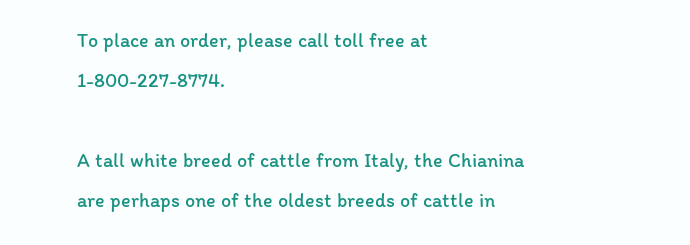To place an order, please call toll free at 1-800-227-8774.

A tall white breed of cattle from Italy, the Chianina are perhaps one of the oldest breeds of cattle in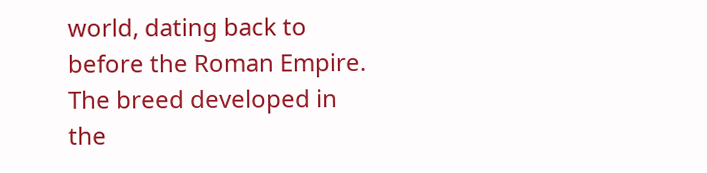world, dating back to before the Roman Empire.  The breed developed in the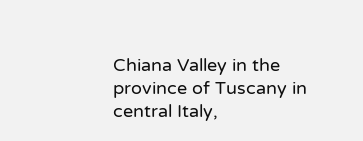Chiana Valley in the province of Tuscany in central Italy,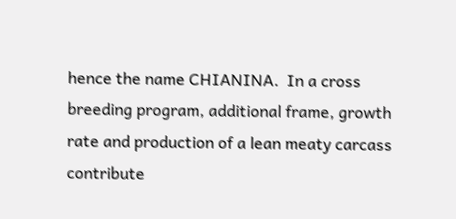hence the name CHIANINA.  In a cross breeding program, additional frame, growth rate and production of a lean meaty carcass contribute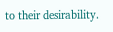to their desirability.